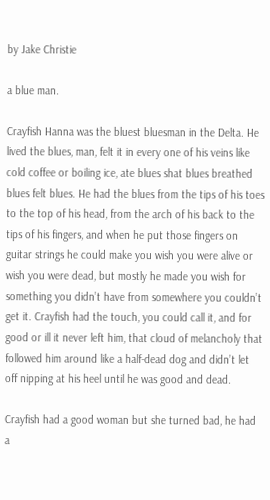by Jake Christie

a blue man.

Crayfish Hanna was the bluest bluesman in the Delta. He lived the blues, man, felt it in every one of his veins like cold coffee or boiling ice, ate blues shat blues breathed blues felt blues. He had the blues from the tips of his toes to the top of his head, from the arch of his back to the tips of his fingers, and when he put those fingers on guitar strings he could make you wish you were alive or wish you were dead, but mostly he made you wish for something you didn’t have from somewhere you couldn’t get it. Crayfish had the touch, you could call it, and for good or ill it never left him, that cloud of melancholy that followed him around like a half-dead dog and didn’t let off nipping at his heel until he was good and dead.

Crayfish had a good woman but she turned bad, he had a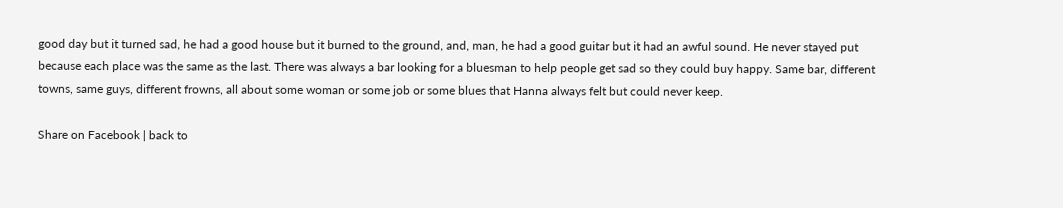good day but it turned sad, he had a good house but it burned to the ground, and, man, he had a good guitar but it had an awful sound. He never stayed put because each place was the same as the last. There was always a bar looking for a bluesman to help people get sad so they could buy happy. Same bar, different towns, same guys, different frowns, all about some woman or some job or some blues that Hanna always felt but could never keep.

Share on Facebook | back to